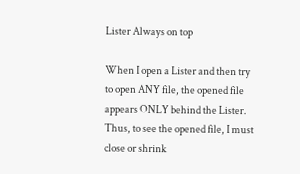Lister Always on top

When I open a Lister and then try to open ANY file, the opened file appears ONLY behind the Lister. Thus, to see the opened file, I must close or shrink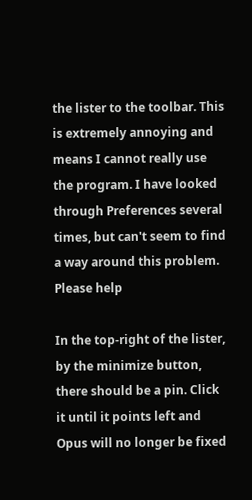the lister to the toolbar. This is extremely annoying and means I cannot really use the program. I have looked through Preferences several times, but can't seem to find a way around this problem. Please help

In the top-right of the lister, by the minimize button, there should be a pin. Click it until it points left and Opus will no longer be fixed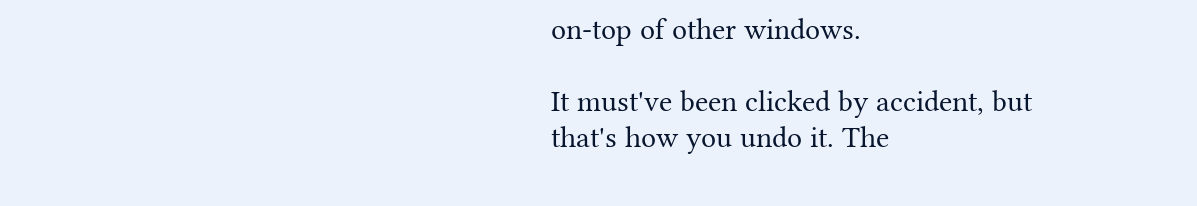on-top of other windows.

It must've been clicked by accident, but that's how you undo it. The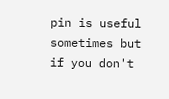pin is useful sometimes but if you don't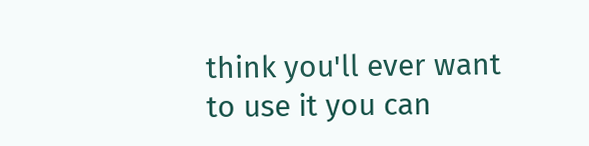think you'll ever want to use it you can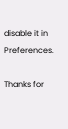disable it in Preferences.

Thanks for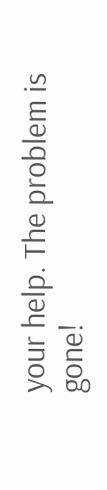your help. The problem is gone!